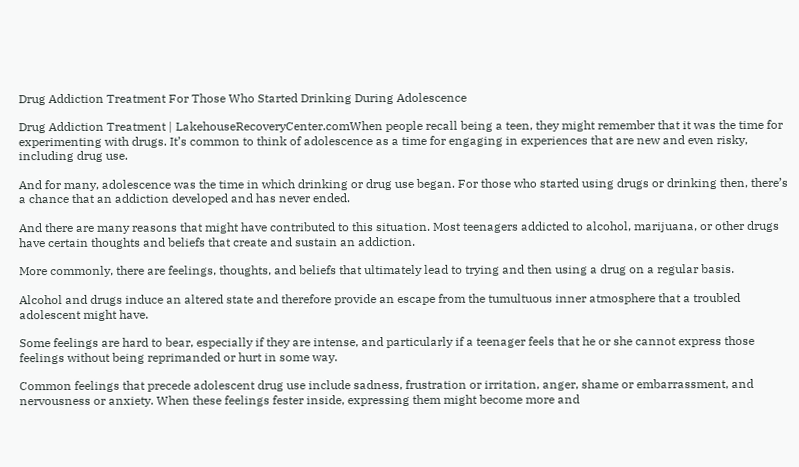Drug Addiction Treatment For Those Who Started Drinking During Adolescence

Drug Addiction Treatment | LakehouseRecoveryCenter.comWhen people recall being a teen, they might remember that it was the time for experimenting with drugs. It’s common to think of adolescence as a time for engaging in experiences that are new and even risky, including drug use.

And for many, adolescence was the time in which drinking or drug use began. For those who started using drugs or drinking then, there’s a chance that an addiction developed and has never ended.

And there are many reasons that might have contributed to this situation. Most teenagers addicted to alcohol, marijuana, or other drugs have certain thoughts and beliefs that create and sustain an addiction.

More commonly, there are feelings, thoughts, and beliefs that ultimately lead to trying and then using a drug on a regular basis.

Alcohol and drugs induce an altered state and therefore provide an escape from the tumultuous inner atmosphere that a troubled adolescent might have.

Some feelings are hard to bear, especially if they are intense, and particularly if a teenager feels that he or she cannot express those feelings without being reprimanded or hurt in some way.

Common feelings that precede adolescent drug use include sadness, frustration or irritation, anger, shame or embarrassment, and nervousness or anxiety. When these feelings fester inside, expressing them might become more and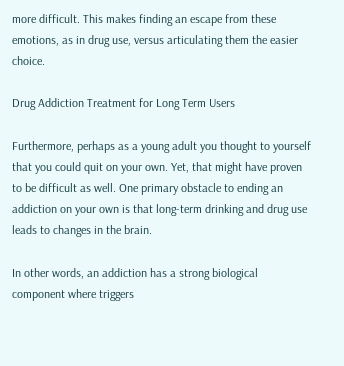more difficult. This makes finding an escape from these emotions, as in drug use, versus articulating them the easier choice.

Drug Addiction Treatment for Long Term Users

Furthermore, perhaps as a young adult you thought to yourself that you could quit on your own. Yet, that might have proven to be difficult as well. One primary obstacle to ending an addiction on your own is that long-term drinking and drug use leads to changes in the brain.

In other words, an addiction has a strong biological component where triggers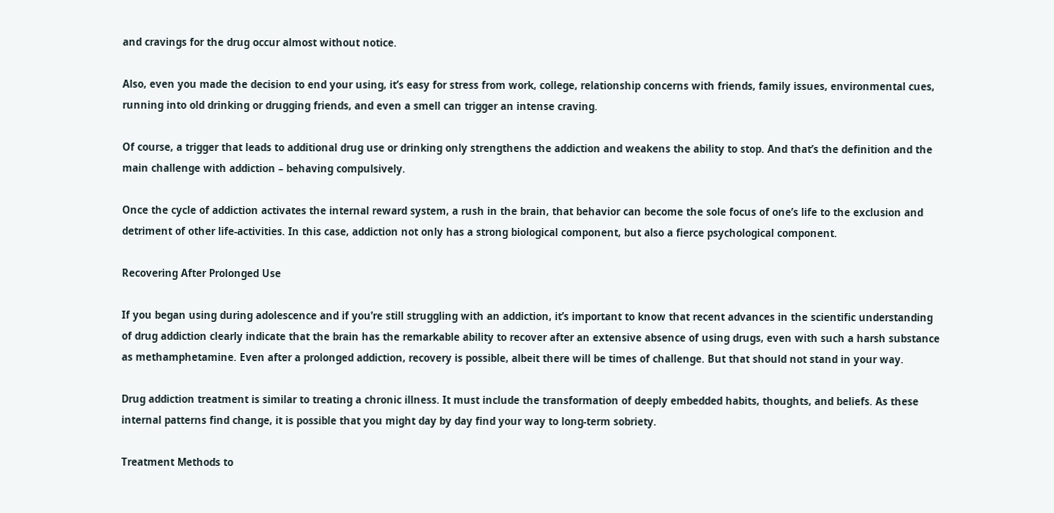and cravings for the drug occur almost without notice.

Also, even you made the decision to end your using, it’s easy for stress from work, college, relationship concerns with friends, family issues, environmental cues, running into old drinking or drugging friends, and even a smell can trigger an intense craving.

Of course, a trigger that leads to additional drug use or drinking only strengthens the addiction and weakens the ability to stop. And that’s the definition and the main challenge with addiction – behaving compulsively.

Once the cycle of addiction activates the internal reward system, a rush in the brain, that behavior can become the sole focus of one’s life to the exclusion and detriment of other life-activities. In this case, addiction not only has a strong biological component, but also a fierce psychological component.

Recovering After Prolonged Use

If you began using during adolescence and if you’re still struggling with an addiction, it’s important to know that recent advances in the scientific understanding of drug addiction clearly indicate that the brain has the remarkable ability to recover after an extensive absence of using drugs, even with such a harsh substance as methamphetamine. Even after a prolonged addiction, recovery is possible, albeit there will be times of challenge. But that should not stand in your way.

Drug addiction treatment is similar to treating a chronic illness. It must include the transformation of deeply embedded habits, thoughts, and beliefs. As these internal patterns find change, it is possible that you might day by day find your way to long-term sobriety.

Treatment Methods to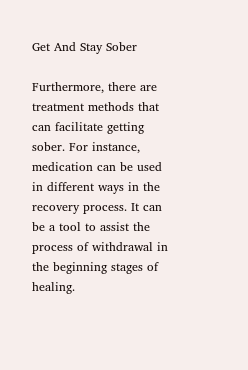Get And Stay Sober

Furthermore, there are treatment methods that can facilitate getting sober. For instance, medication can be used in different ways in the recovery process. It can be a tool to assist the process of withdrawal in the beginning stages of healing.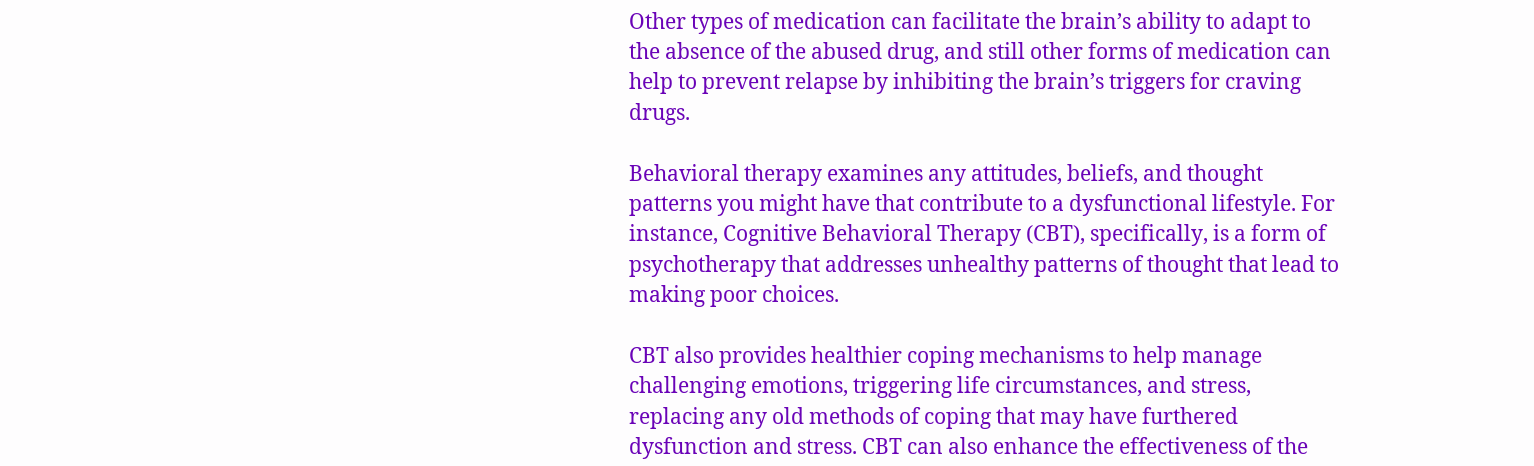Other types of medication can facilitate the brain’s ability to adapt to the absence of the abused drug, and still other forms of medication can help to prevent relapse by inhibiting the brain’s triggers for craving drugs.

Behavioral therapy examines any attitudes, beliefs, and thought patterns you might have that contribute to a dysfunctional lifestyle. For instance, Cognitive Behavioral Therapy (CBT), specifically, is a form of psychotherapy that addresses unhealthy patterns of thought that lead to making poor choices.

CBT also provides healthier coping mechanisms to help manage challenging emotions, triggering life circumstances, and stress, replacing any old methods of coping that may have furthered dysfunction and stress. CBT can also enhance the effectiveness of the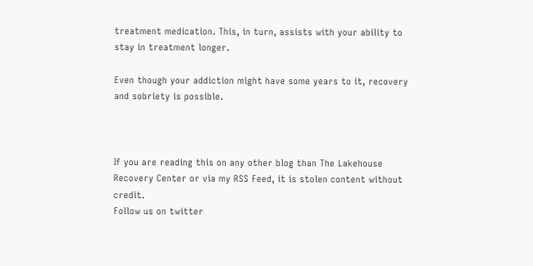treatment medication. This, in turn, assists with your ability to stay in treatment longer.

Even though your addiction might have some years to it, recovery and sobriety is possible.



If you are reading this on any other blog than The Lakehouse Recovery Center or via my RSS Feed, it is stolen content without credit.
Follow us on twitter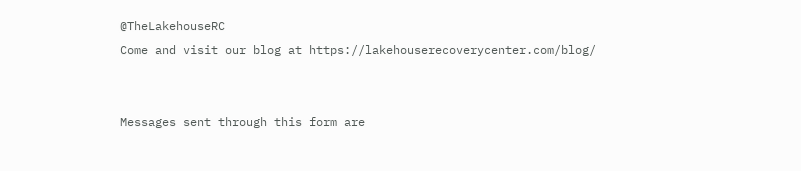@TheLakehouseRC
Come and visit our blog at https://lakehouserecoverycenter.com/blog/


Messages sent through this form are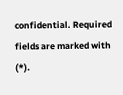confidential. Required fields are marked with (*).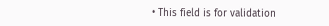• This field is for validation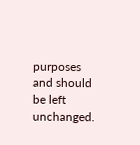purposes and should be left unchanged.